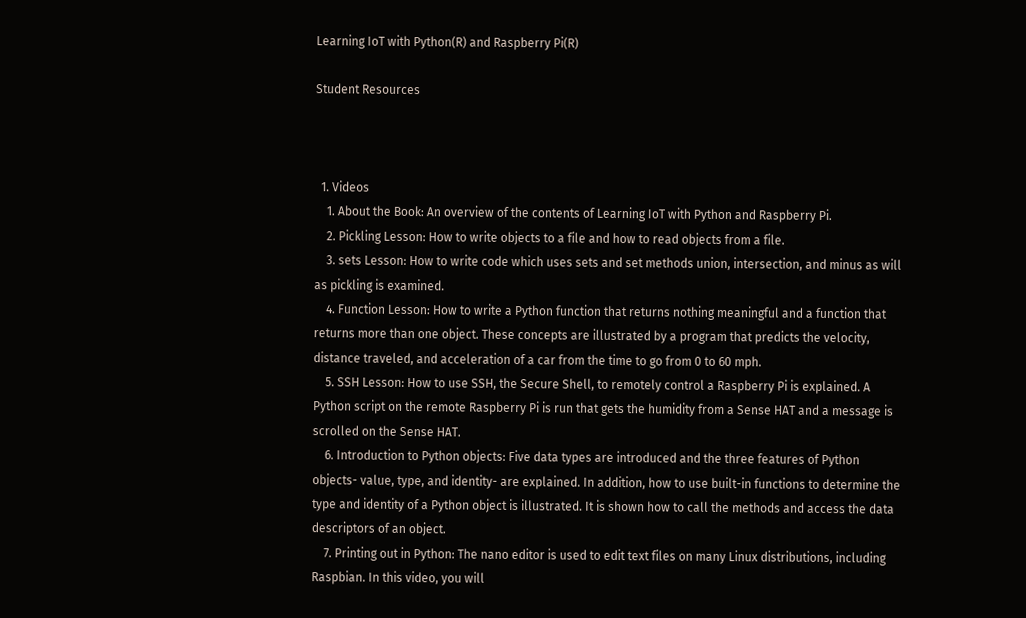Learning IoT with Python(R) and Raspberry Pi(R)

Student Resources



  1. Videos
    1. About the Book: An overview of the contents of Learning IoT with Python and Raspberry Pi.
    2. Pickling Lesson: How to write objects to a file and how to read objects from a file.
    3. sets Lesson: How to write code which uses sets and set methods union, intersection, and minus as will as pickling is examined.
    4. Function Lesson: How to write a Python function that returns nothing meaningful and a function that returns more than one object. These concepts are illustrated by a program that predicts the velocity, distance traveled, and acceleration of a car from the time to go from 0 to 60 mph.
    5. SSH Lesson: How to use SSH, the Secure Shell, to remotely control a Raspberry Pi is explained. A Python script on the remote Raspberry Pi is run that gets the humidity from a Sense HAT and a message is scrolled on the Sense HAT.
    6. Introduction to Python objects: Five data types are introduced and the three features of Python objects- value, type, and identity- are explained. In addition, how to use built-in functions to determine the type and identity of a Python object is illustrated. It is shown how to call the methods and access the data descriptors of an object.
    7. Printing out in Python: The nano editor is used to edit text files on many Linux distributions, including Raspbian. In this video, you will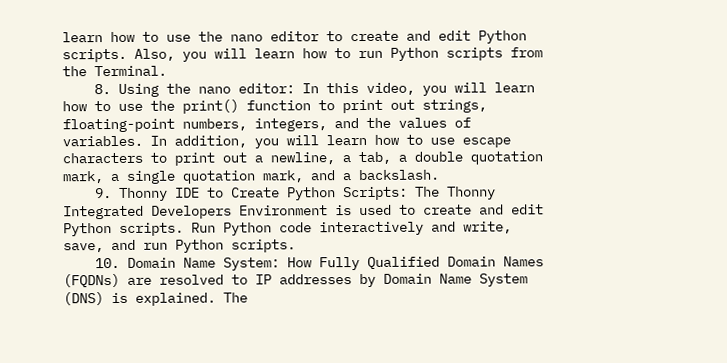learn how to use the nano editor to create and edit Python scripts. Also, you will learn how to run Python scripts from the Terminal.
    8. Using the nano editor: In this video, you will learn how to use the print() function to print out strings, floating-point numbers, integers, and the values of variables. In addition, you will learn how to use escape characters to print out a newline, a tab, a double quotation mark, a single quotation mark, and a backslash.
    9. Thonny IDE to Create Python Scripts: The Thonny Integrated Developers Environment is used to create and edit Python scripts. Run Python code interactively and write, save, and run Python scripts.
    10. Domain Name System: How Fully Qualified Domain Names (FQDNs) are resolved to IP addresses by Domain Name System (DNS) is explained. The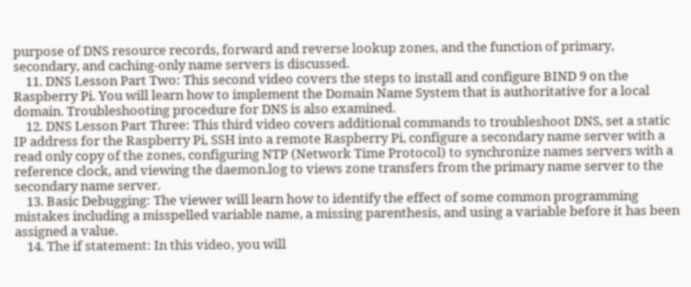purpose of DNS resource records, forward and reverse lookup zones, and the function of primary, secondary, and caching-only name servers is discussed.
    11. DNS Lesson Part Two: This second video covers the steps to install and configure BIND 9 on the Raspberry Pi. You will learn how to implement the Domain Name System that is authoritative for a local domain. Troubleshooting procedure for DNS is also examined.
    12. DNS Lesson Part Three: This third video covers additional commands to troubleshoot DNS, set a static IP address for the Raspberry Pi, SSH into a remote Raspberry Pi, configure a secondary name server with a read only copy of the zones, configuring NTP (Network Time Protocol) to synchronize names servers with a reference clock, and viewing the daemon.log to views zone transfers from the primary name server to the secondary name server.
    13. Basic Debugging: The viewer will learn how to identify the effect of some common programming mistakes including a misspelled variable name, a missing parenthesis, and using a variable before it has been assigned a value.
    14. The if statement: In this video, you will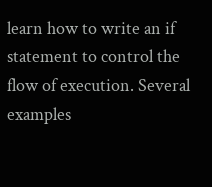learn how to write an if statement to control the flow of execution. Several examples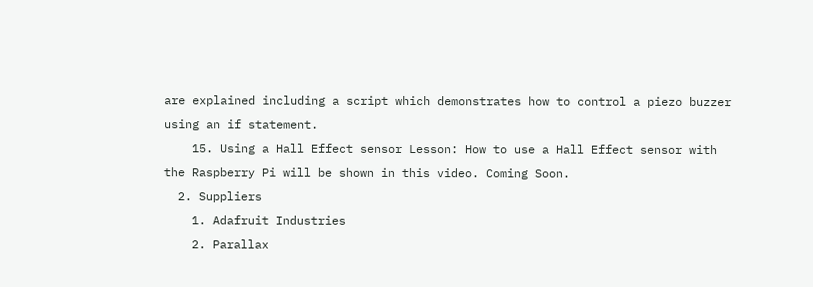are explained including a script which demonstrates how to control a piezo buzzer using an if statement.
    15. Using a Hall Effect sensor Lesson: How to use a Hall Effect sensor with the Raspberry Pi will be shown in this video. Coming Soon.
  2. Suppliers
    1. Adafruit Industries
    2. Parallax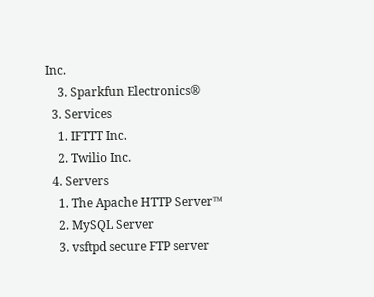Inc.
    3. Sparkfun Electronics®
  3. Services
    1. IFTTT Inc.
    2. Twilio Inc.
  4. Servers
    1. The Apache HTTP Server™
    2. MySQL Server
    3. vsftpd secure FTP server